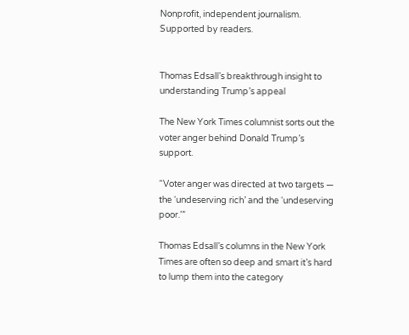Nonprofit, independent journalism. Supported by readers.


Thomas Edsall’s breakthrough insight to understanding Trump’s appeal

The New York Times columnist sorts out the voter anger behind Donald Trump’s support.

“Voter anger was directed at two targets — the ‘undeserving rich’ and the ‘undeserving poor.’”

Thomas Edsall’s columns in the New York Times are often so deep and smart it’s hard to lump them into the category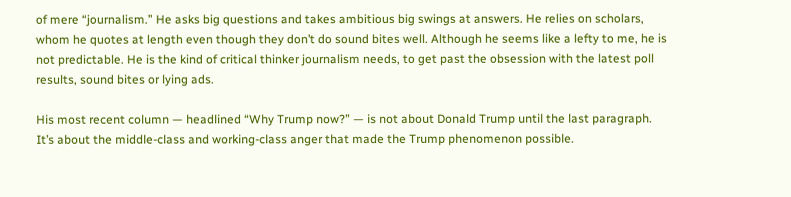of mere “journalism.” He asks big questions and takes ambitious big swings at answers. He relies on scholars, whom he quotes at length even though they don’t do sound bites well. Although he seems like a lefty to me, he is not predictable. He is the kind of critical thinker journalism needs, to get past the obsession with the latest poll results, sound bites or lying ads.

His most recent column — headlined “Why Trump now?” — is not about Donald Trump until the last paragraph. It’s about the middle-class and working-class anger that made the Trump phenomenon possible.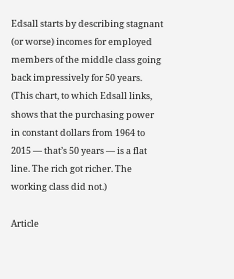Edsall starts by describing stagnant (or worse) incomes for employed members of the middle class going back impressively for 50 years. (This chart, to which Edsall links, shows that the purchasing power in constant dollars from 1964 to 2015 — that’s 50 years — is a flat line. The rich got richer. The working class did not.)

Article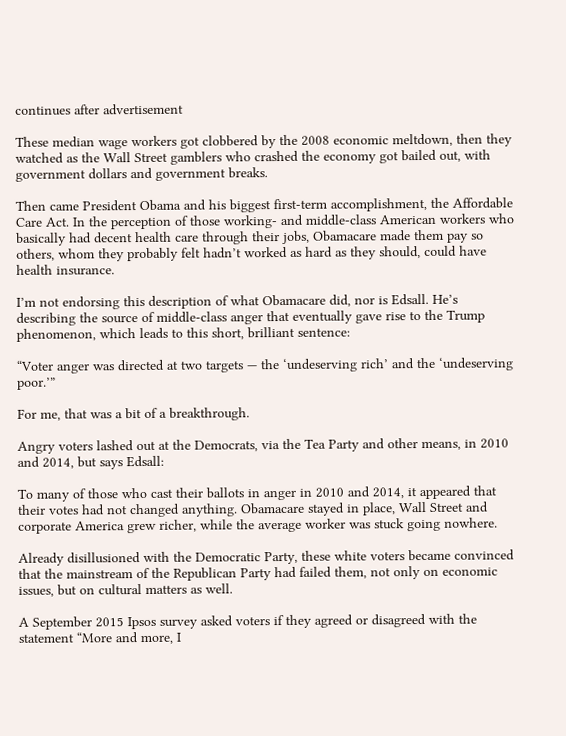continues after advertisement

These median wage workers got clobbered by the 2008 economic meltdown, then they watched as the Wall Street gamblers who crashed the economy got bailed out, with government dollars and government breaks.

Then came President Obama and his biggest first-term accomplishment, the Affordable Care Act. In the perception of those working- and middle-class American workers who basically had decent health care through their jobs, Obamacare made them pay so others, whom they probably felt hadn’t worked as hard as they should, could have health insurance.

I’m not endorsing this description of what Obamacare did, nor is Edsall. He’s describing the source of middle-class anger that eventually gave rise to the Trump phenomenon, which leads to this short, brilliant sentence:

“Voter anger was directed at two targets — the ‘undeserving rich’ and the ‘undeserving poor.’”

For me, that was a bit of a breakthrough.

Angry voters lashed out at the Democrats, via the Tea Party and other means, in 2010 and 2014, but says Edsall:

To many of those who cast their ballots in anger in 2010 and 2014, it appeared that their votes had not changed anything. Obamacare stayed in place, Wall Street and corporate America grew richer, while the average worker was stuck going nowhere.

Already disillusioned with the Democratic Party, these white voters became convinced that the mainstream of the Republican Party had failed them, not only on economic issues, but on cultural matters as well.

A September 2015 Ipsos survey asked voters if they agreed or disagreed with the statement “More and more, I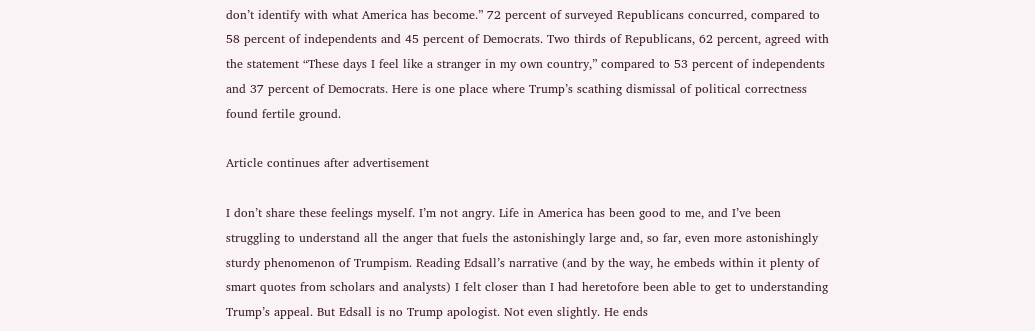don’t identify with what America has become.” 72 percent of surveyed Republicans concurred, compared to 58 percent of independents and 45 percent of Democrats. Two thirds of Republicans, 62 percent, agreed with the statement “These days I feel like a stranger in my own country,” compared to 53 percent of independents and 37 percent of Democrats. Here is one place where Trump’s scathing dismissal of political correctness found fertile ground.

Article continues after advertisement

I don’t share these feelings myself. I’m not angry. Life in America has been good to me, and I’ve been struggling to understand all the anger that fuels the astonishingly large and, so far, even more astonishingly sturdy phenomenon of Trumpism. Reading Edsall’s narrative (and by the way, he embeds within it plenty of smart quotes from scholars and analysts) I felt closer than I had heretofore been able to get to understanding Trump’s appeal. But Edsall is no Trump apologist. Not even slightly. He ends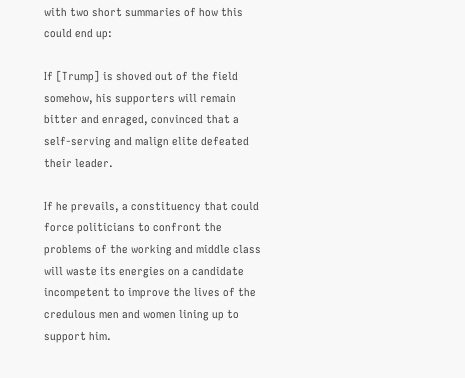with two short summaries of how this could end up:

If [Trump] is shoved out of the field somehow, his supporters will remain bitter and enraged, convinced that a self-serving and malign elite defeated their leader.

If he prevails, a constituency that could force politicians to confront the problems of the working and middle class will waste its energies on a candidate incompetent to improve the lives of the credulous men and women lining up to support him.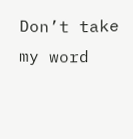Don’t take my word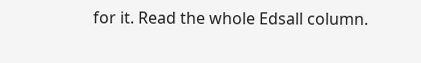for it. Read the whole Edsall column.